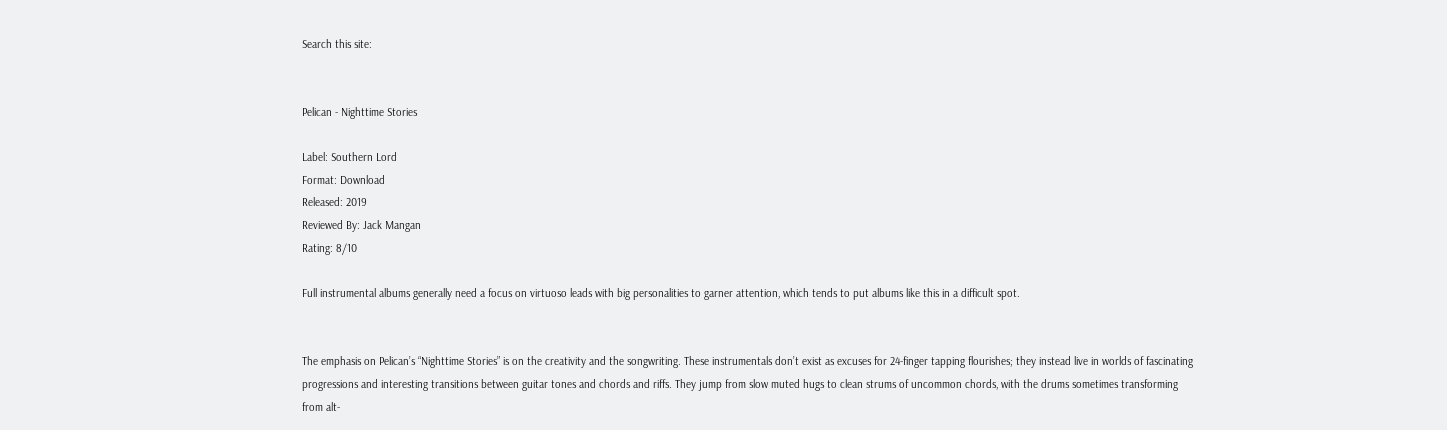Search this site:


Pelican - Nighttime Stories

Label: Southern Lord
Format: Download
Released: 2019
Reviewed By: Jack Mangan
Rating: 8/10

Full instrumental albums generally need a focus on virtuoso leads with big personalities to garner attention, which tends to put albums like this in a difficult spot.


The emphasis on Pelican’s “Nighttime Stories” is on the creativity and the songwriting. These instrumentals don’t exist as excuses for 24-finger tapping flourishes; they instead live in worlds of fascinating progressions and interesting transitions between guitar tones and chords and riffs. They jump from slow muted hugs to clean strums of uncommon chords, with the drums sometimes transforming from alt-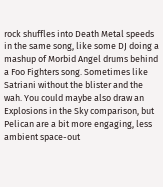rock shuffles into Death Metal speeds in the same song, like some DJ doing a mashup of Morbid Angel drums behind a Foo Fighters song. Sometimes like Satriani without the blister and the wah. You could maybe also draw an Explosions in the Sky comparison, but Pelican are a bit more engaging, less ambient space-out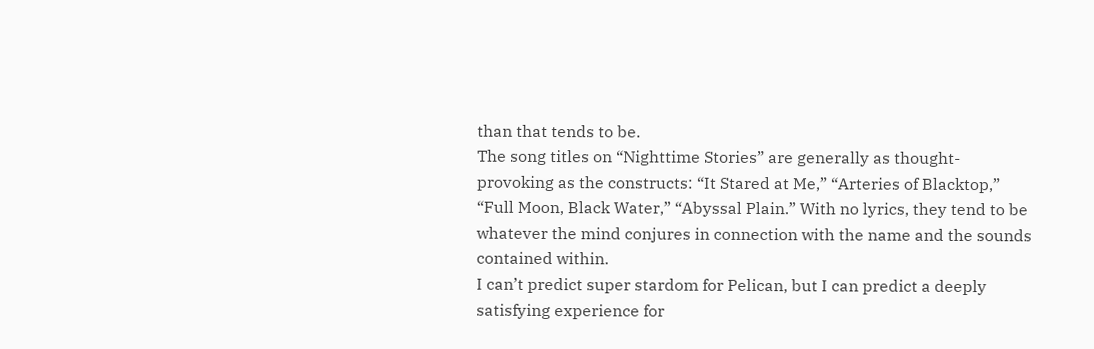than that tends to be.
The song titles on “Nighttime Stories” are generally as thought-provoking as the constructs: “It Stared at Me,” “Arteries of Blacktop,” “Full Moon, Black Water,” “Abyssal Plain.” With no lyrics, they tend to be whatever the mind conjures in connection with the name and the sounds contained within.
I can’t predict super stardom for Pelican, but I can predict a deeply satisfying experience for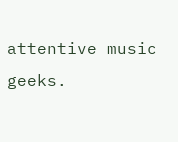attentive music geeks.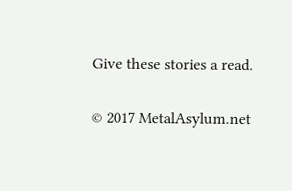Give these stories a read.

© 2017 MetalAsylum.net